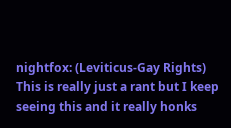nightfox: (Leviticus-Gay Rights)
This is really just a rant but I keep seeing this and it really honks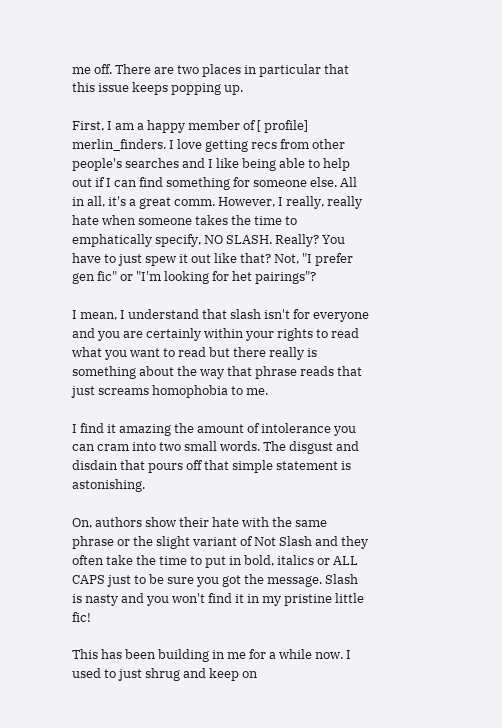me off. There are two places in particular that this issue keeps popping up.

First, I am a happy member of [ profile] merlin_finders. I love getting recs from other people's searches and I like being able to help out if I can find something for someone else. All in all, it's a great comm. However, I really, really hate when someone takes the time to emphatically specify, NO SLASH. Really? You have to just spew it out like that? Not, "I prefer gen fic" or "I'm looking for het pairings"?

I mean, I understand that slash isn't for everyone and you are certainly within your rights to read what you want to read but there really is something about the way that phrase reads that just screams homophobia to me.

I find it amazing the amount of intolerance you can cram into two small words. The disgust and disdain that pours off that simple statement is astonishing.

On, authors show their hate with the same phrase or the slight variant of Not Slash and they often take the time to put in bold, italics or ALL CAPS just to be sure you got the message. Slash is nasty and you won't find it in my pristine little fic!

This has been building in me for a while now. I used to just shrug and keep on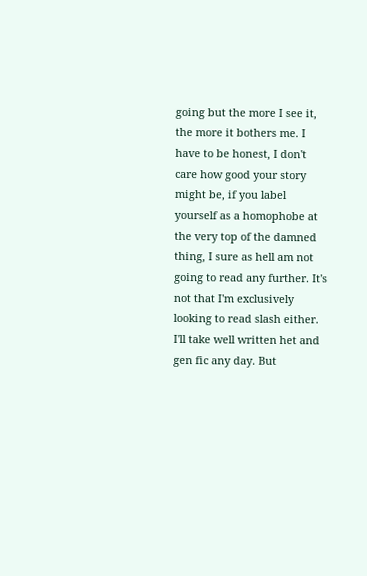going but the more I see it, the more it bothers me. I have to be honest, I don't care how good your story might be, if you label yourself as a homophobe at the very top of the damned thing, I sure as hell am not going to read any further. It's not that I'm exclusively looking to read slash either. I'll take well written het and gen fic any day. But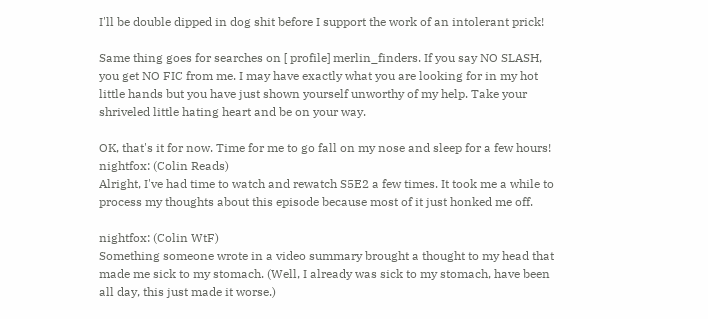I'll be double dipped in dog shit before I support the work of an intolerant prick!

Same thing goes for searches on [ profile] merlin_finders. If you say NO SLASH, you get NO FIC from me. I may have exactly what you are looking for in my hot little hands but you have just shown yourself unworthy of my help. Take your shriveled little hating heart and be on your way.

OK, that's it for now. Time for me to go fall on my nose and sleep for a few hours!
nightfox: (Colin Reads)
Alright, I've had time to watch and rewatch S5E2 a few times. It took me a while to process my thoughts about this episode because most of it just honked me off.

nightfox: (Colin WtF)
Something someone wrote in a video summary brought a thought to my head that made me sick to my stomach. (Well, I already was sick to my stomach, have been all day, this just made it worse.)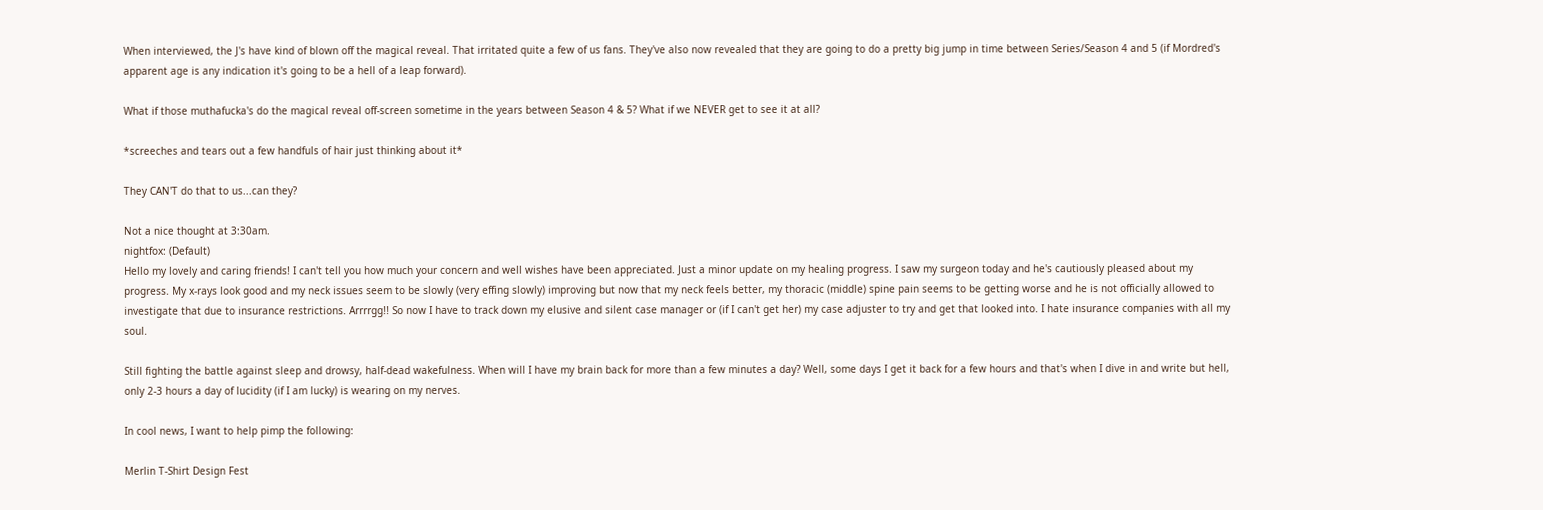When interviewed, the J's have kind of blown off the magical reveal. That irritated quite a few of us fans. They've also now revealed that they are going to do a pretty big jump in time between Series/Season 4 and 5 (if Mordred's apparent age is any indication it's going to be a hell of a leap forward).

What if those muthafucka's do the magical reveal off-screen sometime in the years between Season 4 & 5? What if we NEVER get to see it at all?

*screeches and tears out a few handfuls of hair just thinking about it*

They CAN'T do that to us...can they?

Not a nice thought at 3:30am.
nightfox: (Default)
Hello my lovely and caring friends! I can't tell you how much your concern and well wishes have been appreciated. Just a minor update on my healing progress. I saw my surgeon today and he's cautiously pleased about my progress. My x-rays look good and my neck issues seem to be slowly (very effing slowly) improving but now that my neck feels better, my thoracic (middle) spine pain seems to be getting worse and he is not officially allowed to investigate that due to insurance restrictions. Arrrrgg!! So now I have to track down my elusive and silent case manager or (if I can't get her) my case adjuster to try and get that looked into. I hate insurance companies with all my soul.

Still fighting the battle against sleep and drowsy, half-dead wakefulness. When will I have my brain back for more than a few minutes a day? Well, some days I get it back for a few hours and that's when I dive in and write but hell, only 2-3 hours a day of lucidity (if I am lucky) is wearing on my nerves.

In cool news, I want to help pimp the following:

Merlin T-Shirt Design Fest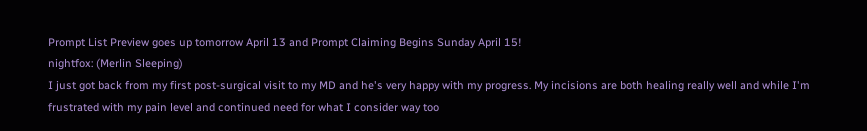Prompt List Preview goes up tomorrow April 13 and Prompt Claiming Begins Sunday April 15!
nightfox: (Merlin Sleeping)
I just got back from my first post-surgical visit to my MD and he's very happy with my progress. My incisions are both healing really well and while I'm frustrated with my pain level and continued need for what I consider way too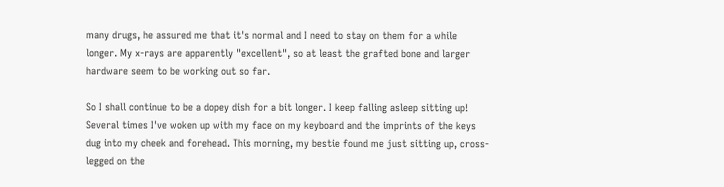many drugs, he assured me that it's normal and I need to stay on them for a while longer. My x-rays are apparently "excellent", so at least the grafted bone and larger hardware seem to be working out so far.

So I shall continue to be a dopey dish for a bit longer. I keep falling asleep sitting up! Several times I've woken up with my face on my keyboard and the imprints of the keys dug into my cheek and forehead. This morning, my bestie found me just sitting up, cross-legged on the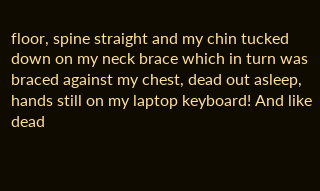floor, spine straight and my chin tucked down on my neck brace which in turn was braced against my chest, dead out asleep, hands still on my laptop keyboard! And like dead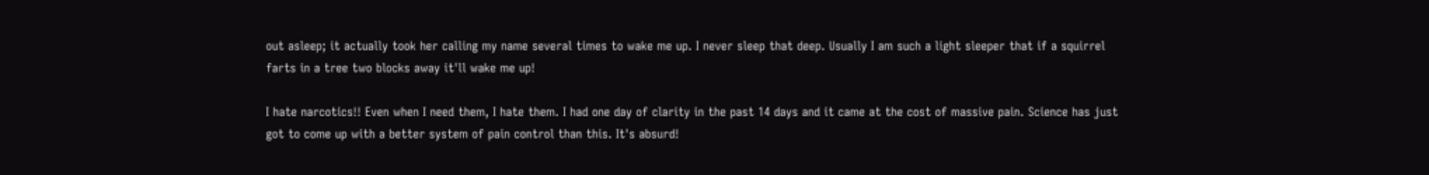out asleep; it actually took her calling my name several times to wake me up. I never sleep that deep. Usually I am such a light sleeper that if a squirrel farts in a tree two blocks away it'll wake me up!

I hate narcotics!! Even when I need them, I hate them. I had one day of clarity in the past 14 days and it came at the cost of massive pain. Science has just got to come up with a better system of pain control than this. It's absurd!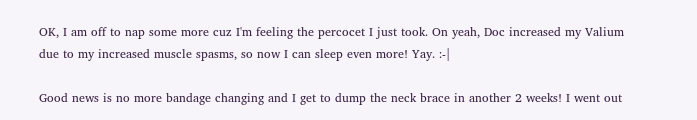OK, I am off to nap some more cuz I'm feeling the percocet I just took. On yeah, Doc increased my Valium due to my increased muscle spasms, so now I can sleep even more! Yay. :-|

Good news is no more bandage changing and I get to dump the neck brace in another 2 weeks! I went out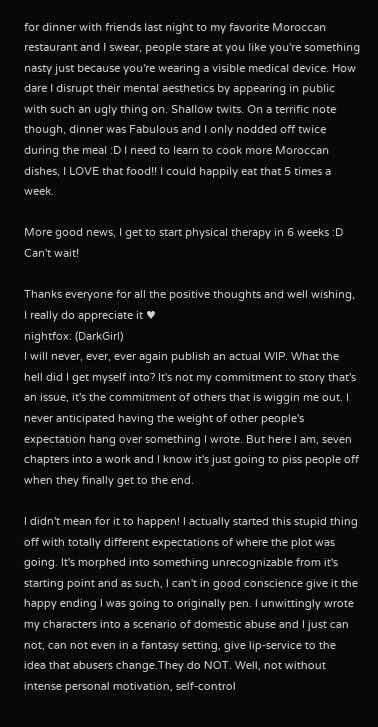for dinner with friends last night to my favorite Moroccan restaurant and I swear, people stare at you like you're something nasty just because you're wearing a visible medical device. How dare I disrupt their mental aesthetics by appearing in public with such an ugly thing on. Shallow twits. On a terrific note though, dinner was Fabulous and I only nodded off twice during the meal :D I need to learn to cook more Moroccan dishes, I LOVE that food!! I could happily eat that 5 times a week.

More good news, I get to start physical therapy in 6 weeks :D Can't wait!

Thanks everyone for all the positive thoughts and well wishing, I really do appreciate it ♥
nightfox: (DarkGirl)
I will never, ever, ever again publish an actual WIP. What the hell did I get myself into? It's not my commitment to story that's an issue, it's the commitment of others that is wiggin me out. I never anticipated having the weight of other people's expectation hang over something I wrote. But here I am, seven chapters into a work and I know it's just going to piss people off when they finally get to the end.

I didn't mean for it to happen! I actually started this stupid thing off with totally different expectations of where the plot was going. It's morphed into something unrecognizable from it's starting point and as such, I can't in good conscience give it the happy ending I was going to originally pen. I unwittingly wrote my characters into a scenario of domestic abuse and I just can not, can not even in a fantasy setting, give lip-service to the idea that abusers change.They do NOT. Well, not without intense personal motivation, self-control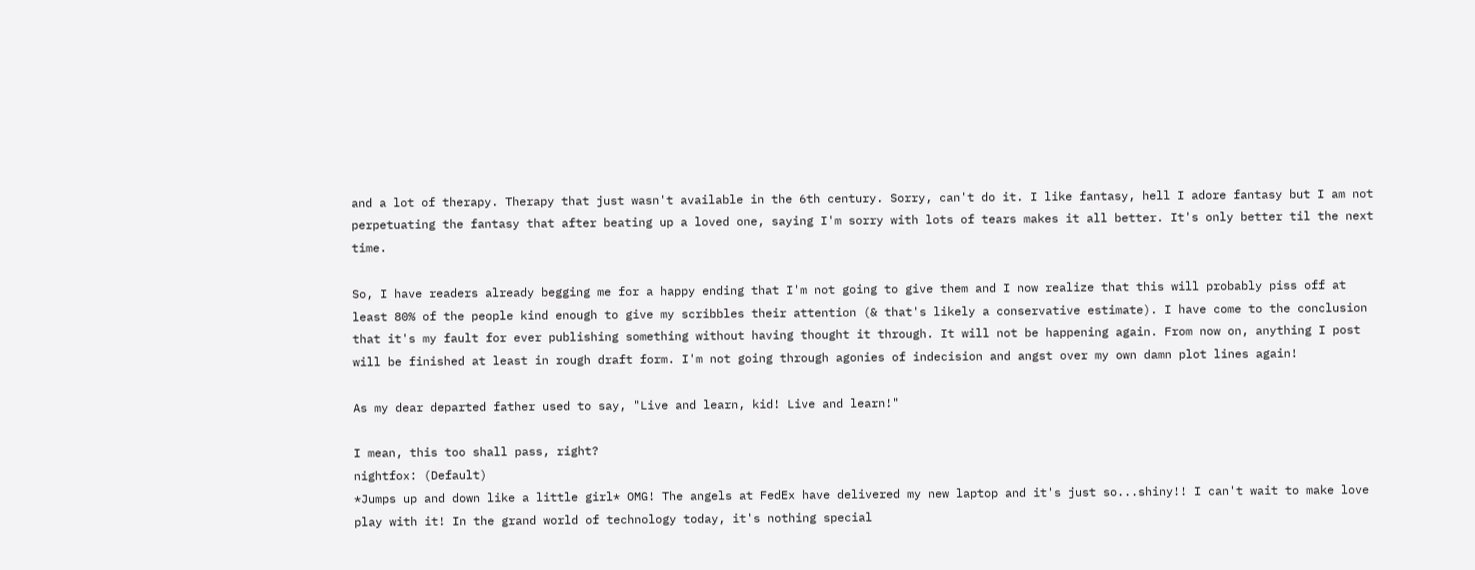and a lot of therapy. Therapy that just wasn't available in the 6th century. Sorry, can't do it. I like fantasy, hell I adore fantasy but I am not perpetuating the fantasy that after beating up a loved one, saying I'm sorry with lots of tears makes it all better. It's only better til the next time.

So, I have readers already begging me for a happy ending that I'm not going to give them and I now realize that this will probably piss off at least 80% of the people kind enough to give my scribbles their attention (& that's likely a conservative estimate). I have come to the conclusion that it's my fault for ever publishing something without having thought it through. It will not be happening again. From now on, anything I post will be finished at least in rough draft form. I'm not going through agonies of indecision and angst over my own damn plot lines again!

As my dear departed father used to say, "Live and learn, kid! Live and learn!"

I mean, this too shall pass, right?
nightfox: (Default)
*Jumps up and down like a little girl* OMG! The angels at FedEx have delivered my new laptop and it's just so...shiny!! I can't wait to make love play with it! In the grand world of technology today, it's nothing special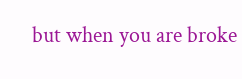but when you are broke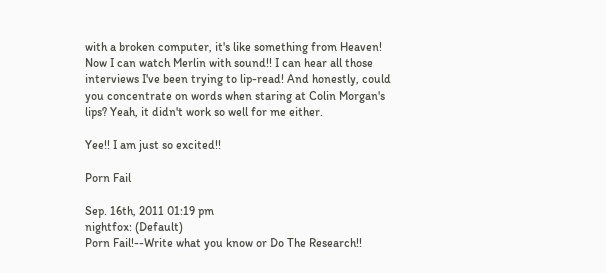with a broken computer, it's like something from Heaven! Now I can watch Merlin with sound!! I can hear all those interviews I've been trying to lip-read! And honestly, could you concentrate on words when staring at Colin Morgan's lips? Yeah, it didn't work so well for me either.

Yee!! I am just so excited!!

Porn Fail

Sep. 16th, 2011 01:19 pm
nightfox: (Default)
Porn Fail!--Write what you know or Do The Research!!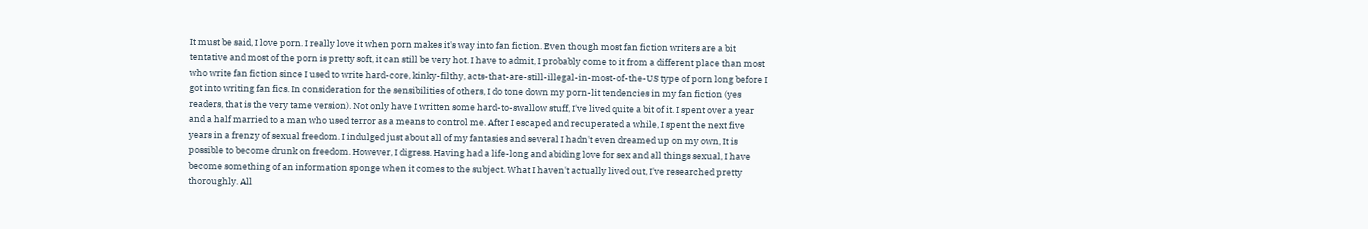It must be said, I love porn. I really love it when porn makes it's way into fan fiction. Even though most fan fiction writers are a bit tentative and most of the porn is pretty soft, it can still be very hot. I have to admit, I probably come to it from a different place than most who write fan fiction since I used to write hard-core, kinky-filthy, acts-that-are-still-illegal-in-most-of-the-US type of porn long before I got into writing fan fics. In consideration for the sensibilities of others, I do tone down my porn-lit tendencies in my fan fiction (yes readers, that is the very tame version). Not only have I written some hard-to-swallow stuff, I've lived quite a bit of it. I spent over a year and a half married to a man who used terror as a means to control me. After I escaped and recuperated a while, I spent the next five years in a frenzy of sexual freedom. I indulged just about all of my fantasies and several I hadn't even dreamed up on my own, It is possible to become drunk on freedom. However, I digress. Having had a life-long and abiding love for sex and all things sexual, I have become something of an information sponge when it comes to the subject. What I haven't actually lived out, I've researched pretty thoroughly. All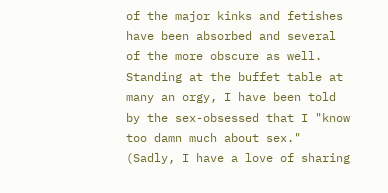of the major kinks and fetishes have been absorbed and several of the more obscure as well. Standing at the buffet table at many an orgy, I have been told by the sex-obsessed that I "know too damn much about sex." (Sadly, I have a love of sharing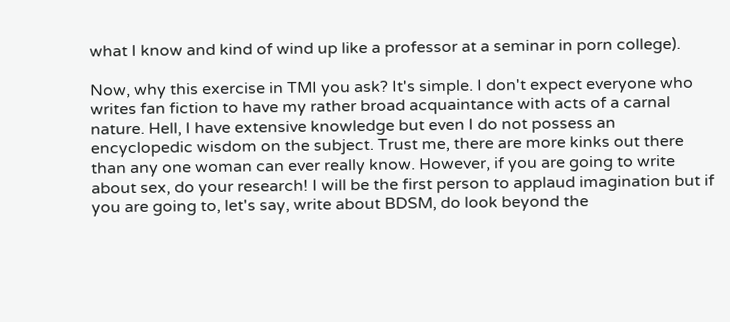what I know and kind of wind up like a professor at a seminar in porn college).

Now, why this exercise in TMI you ask? It's simple. I don't expect everyone who writes fan fiction to have my rather broad acquaintance with acts of a carnal nature. Hell, I have extensive knowledge but even I do not possess an encyclopedic wisdom on the subject. Trust me, there are more kinks out there than any one woman can ever really know. However, if you are going to write about sex, do your research! I will be the first person to applaud imagination but if you are going to, let's say, write about BDSM, do look beyond the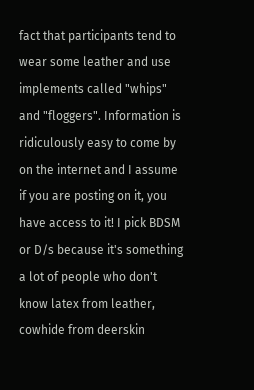fact that participants tend to wear some leather and use implements called "whips" and "floggers". Information is ridiculously easy to come by on the internet and I assume if you are posting on it, you have access to it! I pick BDSM or D/s because it's something a lot of people who don't know latex from leather, cowhide from deerskin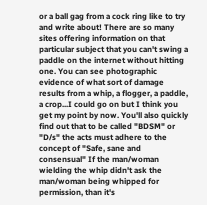or a ball gag from a cock ring like to try and write about! There are so many sites offering information on that particular subject that you can't swing a paddle on the internet without hitting one. You can see photographic evidence of what sort of damage results from a whip, a flogger, a paddle, a crop...I could go on but I think you get my point by now. You'll also quickly find out that to be called "BDSM" or "D/s" the acts must adhere to the concept of "Safe, sane and consensual" If the man/woman wielding the whip didn't ask the man/woman being whipped for permission, than it's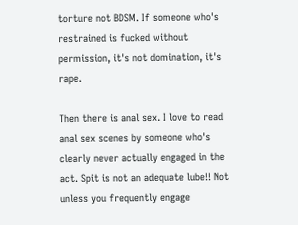torture not BDSM. If someone who's restrained is fucked without permission, it's not domination, it's rape.

Then there is anal sex. I love to read anal sex scenes by someone who's clearly never actually engaged in the act. Spit is not an adequate lube!! Not unless you frequently engage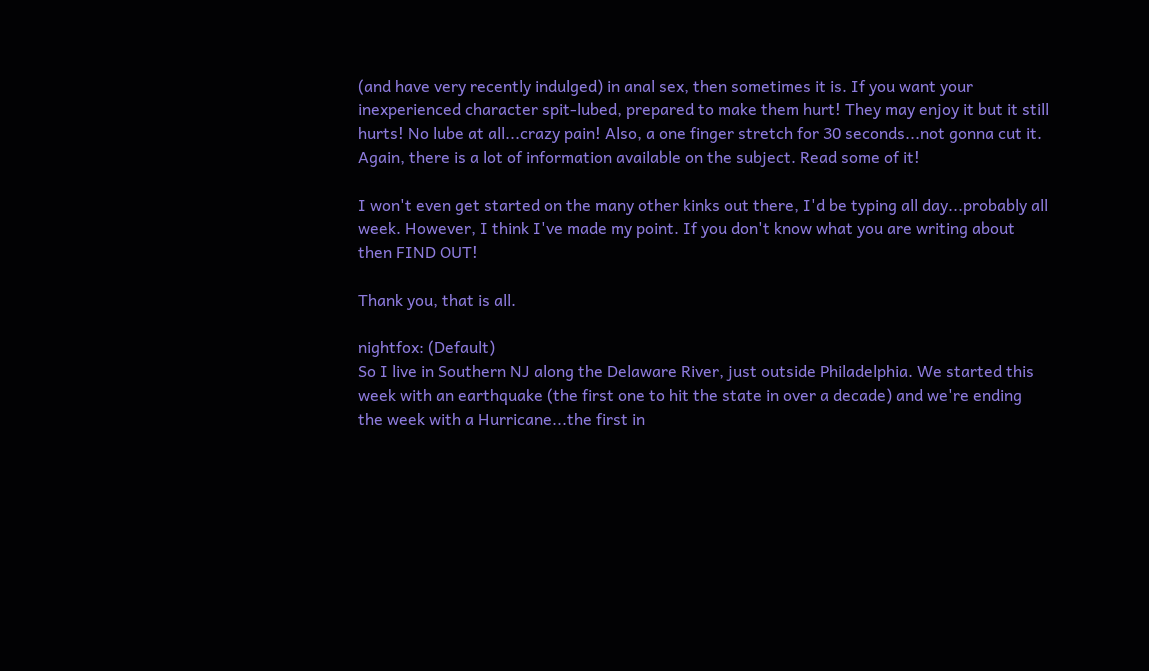(and have very recently indulged) in anal sex, then sometimes it is. If you want your inexperienced character spit-lubed, prepared to make them hurt! They may enjoy it but it still hurts! No lube at all...crazy pain! Also, a one finger stretch for 30 seconds...not gonna cut it. Again, there is a lot of information available on the subject. Read some of it!

I won't even get started on the many other kinks out there, I'd be typing all day...probably all week. However, I think I've made my point. If you don't know what you are writing about then FIND OUT!

Thank you, that is all.

nightfox: (Default)
So I live in Southern NJ along the Delaware River, just outside Philadelphia. We started this week with an earthquake (the first one to hit the state in over a decade) and we're ending the week with a Hurricane...the first in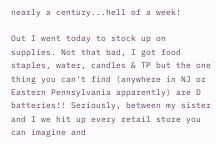nearly a century...hell of a week!

Out I went today to stock up on supplies. Not that bad, I got food staples, water, candles & TP but the one thing you can't find (anywhere in NJ or Eastern Pennsylvania apparently) are D batteries!! Seriously, between my sister and I we hit up every retail store you can imagine and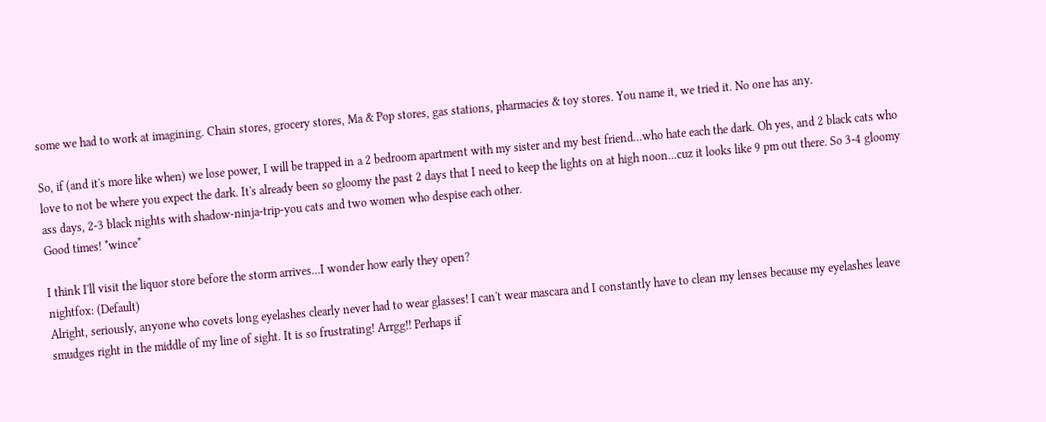some we had to work at imagining. Chain stores, grocery stores, Ma & Pop stores, gas stations, pharmacies & toy stores. You name it, we tried it. No one has any.

So, if (and it's more like when) we lose power, I will be trapped in a 2 bedroom apartment with my sister and my best friend...who hate each the dark. Oh yes, and 2 black cats who love to not be where you expect the dark. It's already been so gloomy the past 2 days that I need to keep the lights on at high noon...cuz it looks like 9 pm out there. So 3-4 gloomy ass days, 2-3 black nights with shadow-ninja-trip-you cats and two women who despise each other.
Good times! *wince*

I think I'll visit the liquor store before the storm arrives...I wonder how early they open?
nightfox: (Default)
Alright, seriously, anyone who covets long eyelashes clearly never had to wear glasses! I can't wear mascara and I constantly have to clean my lenses because my eyelashes leave smudges right in the middle of my line of sight. It is so frustrating! Arrgg!! Perhaps if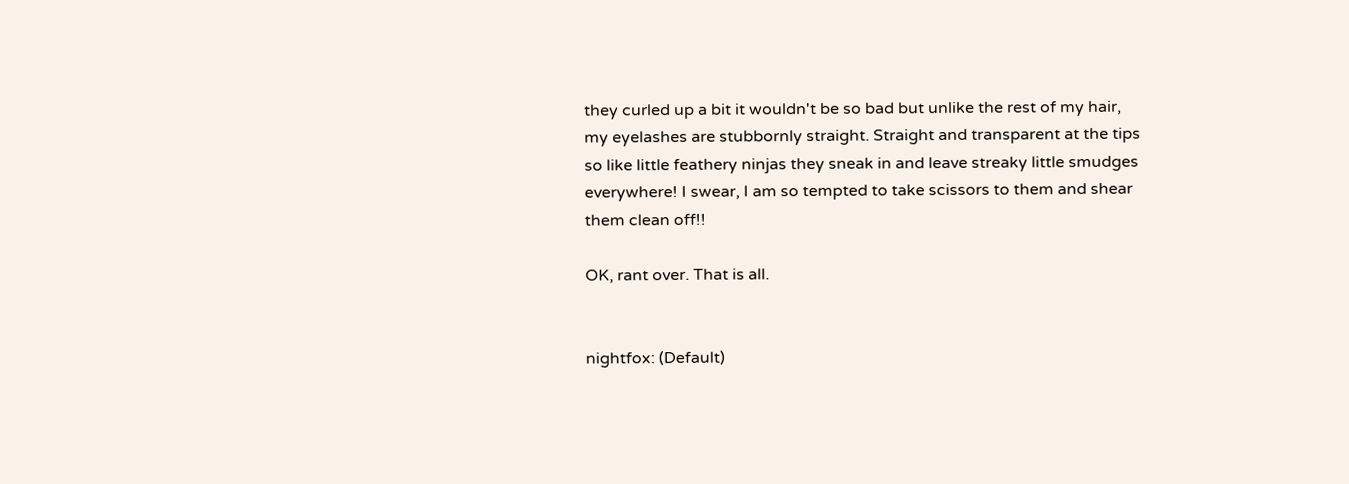they curled up a bit it wouldn't be so bad but unlike the rest of my hair, my eyelashes are stubbornly straight. Straight and transparent at the tips so like little feathery ninjas they sneak in and leave streaky little smudges everywhere! I swear, I am so tempted to take scissors to them and shear them clean off!!

OK, rant over. That is all.


nightfox: (Default)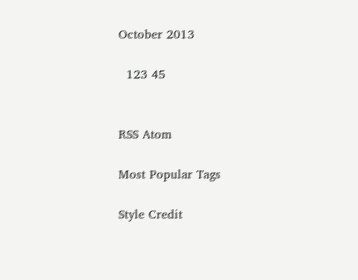October 2013

  123 45


RSS Atom

Most Popular Tags

Style Credit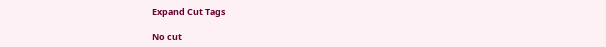Expand Cut Tags

No cut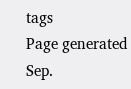tags
Page generated Sep.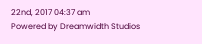22nd, 2017 04:37 am
Powered by Dreamwidth Studios